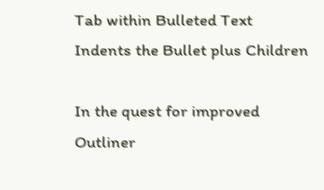Tab within Bulleted Text Indents the Bullet plus Children

In the quest for improved Outliner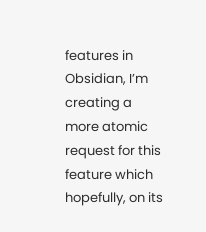features in Obsidian, I’m creating a more atomic request for this feature which hopefully, on its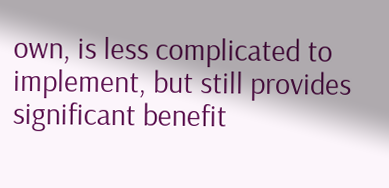own, is less complicated to implement, but still provides significant benefit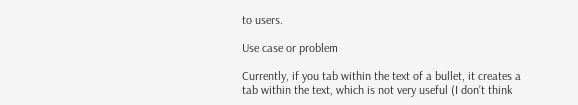to users.

Use case or problem

Currently, if you tab within the text of a bullet, it creates a tab within the text, which is not very useful (I don’t think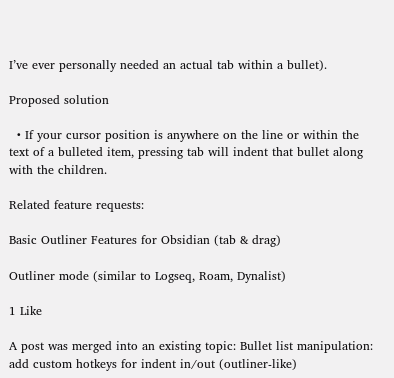I’ve ever personally needed an actual tab within a bullet).

Proposed solution

  • If your cursor position is anywhere on the line or within the text of a bulleted item, pressing tab will indent that bullet along with the children.

Related feature requests:

Basic Outliner Features for Obsidian (tab & drag)

Outliner mode (similar to Logseq, Roam, Dynalist)

1 Like

A post was merged into an existing topic: Bullet list manipulation: add custom hotkeys for indent in/out (outliner-like)